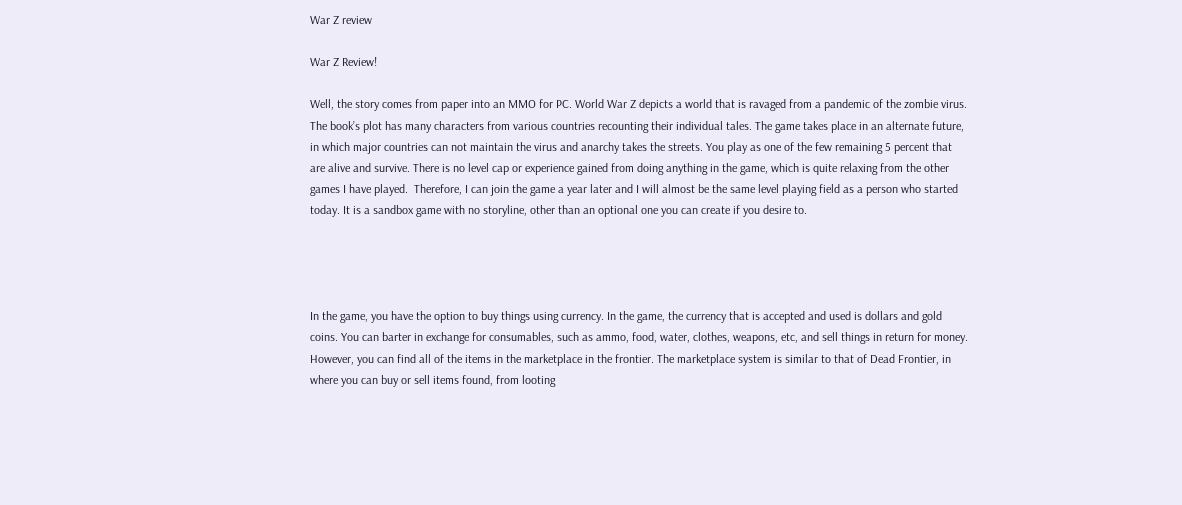War Z review

War Z Review!

Well, the story comes from paper into an MMO for PC. World War Z depicts a world that is ravaged from a pandemic of the zombie virus. The book’s plot has many characters from various countries recounting their individual tales. The game takes place in an alternate future, in which major countries can not maintain the virus and anarchy takes the streets. You play as one of the few remaining 5 percent that are alive and survive. There is no level cap or experience gained from doing anything in the game, which is quite relaxing from the other games I have played.  Therefore, I can join the game a year later and I will almost be the same level playing field as a person who started today. It is a sandbox game with no storyline, other than an optional one you can create if you desire to.




In the game, you have the option to buy things using currency. In the game, the currency that is accepted and used is dollars and gold coins. You can barter in exchange for consumables, such as ammo, food, water, clothes, weapons, etc, and sell things in return for money. However, you can find all of the items in the marketplace in the frontier. The marketplace system is similar to that of Dead Frontier, in where you can buy or sell items found, from looting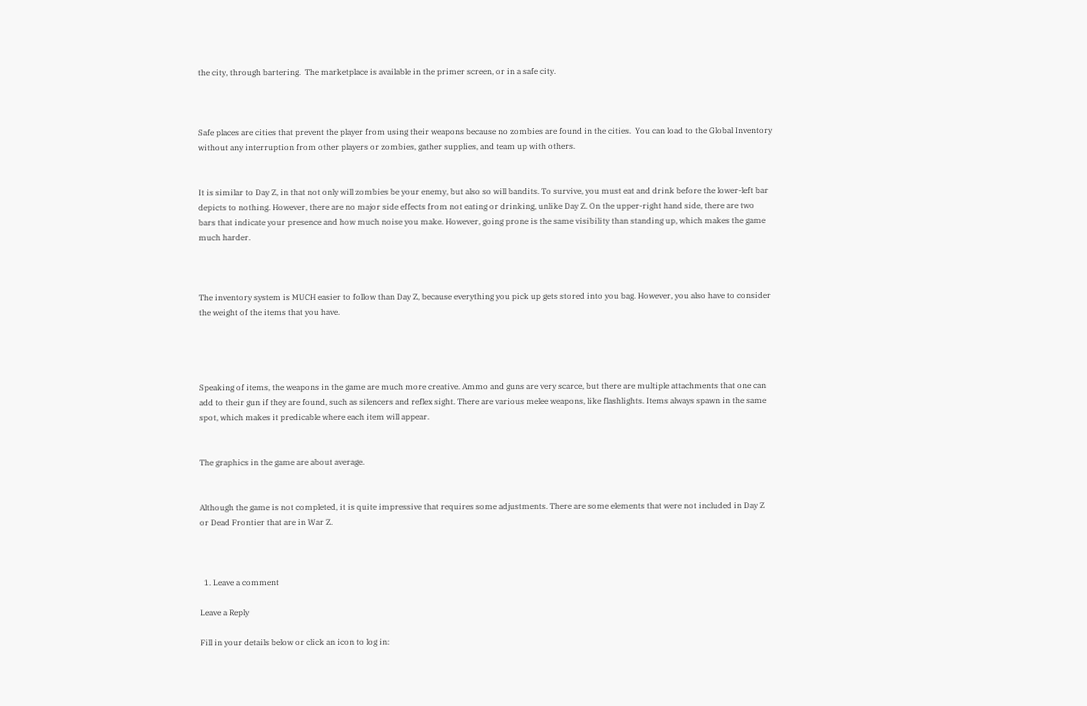the city, through bartering.  The marketplace is available in the primer screen, or in a safe city.



Safe places are cities that prevent the player from using their weapons because no zombies are found in the cities.  You can load to the Global Inventory without any interruption from other players or zombies, gather supplies, and team up with others.


It is similar to Day Z, in that not only will zombies be your enemy, but also so will bandits. To survive, you must eat and drink before the lower-left bar depicts to nothing. However, there are no major side effects from not eating or drinking, unlike Day Z. On the upper-right hand side, there are two bars that indicate your presence and how much noise you make. However, going prone is the same visibility than standing up, which makes the game much harder.



The inventory system is MUCH easier to follow than Day Z, because everything you pick up gets stored into you bag. However, you also have to consider the weight of the items that you have.




Speaking of items, the weapons in the game are much more creative. Ammo and guns are very scarce, but there are multiple attachments that one can add to their gun if they are found, such as silencers and reflex sight. There are various melee weapons, like flashlights. Items always spawn in the same spot, which makes it predicable where each item will appear.


The graphics in the game are about average.


Although the game is not completed, it is quite impressive that requires some adjustments. There are some elements that were not included in Day Z or Dead Frontier that are in War Z.



  1. Leave a comment

Leave a Reply

Fill in your details below or click an icon to log in: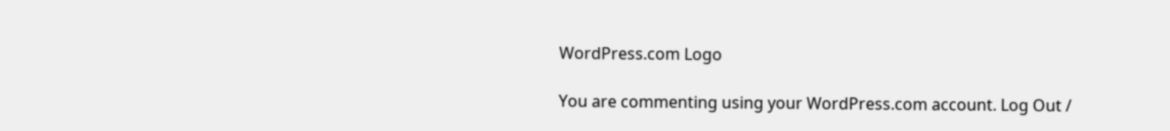WordPress.com Logo

You are commenting using your WordPress.com account. Log Out /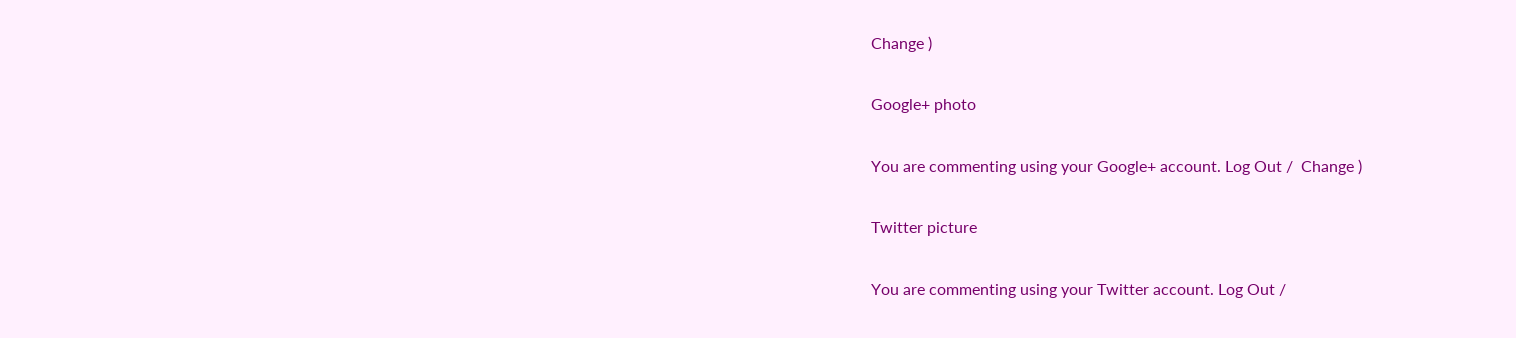Change )

Google+ photo

You are commenting using your Google+ account. Log Out /  Change )

Twitter picture

You are commenting using your Twitter account. Log Out /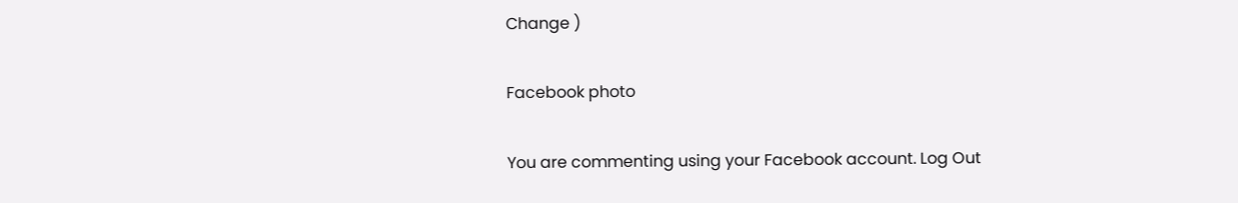Change )

Facebook photo

You are commenting using your Facebook account. Log Out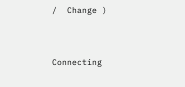/  Change )


Connecting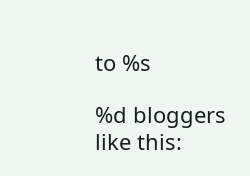to %s

%d bloggers like this: